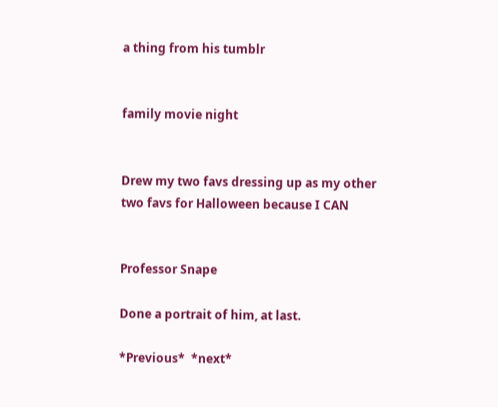a thing from his tumblr


family movie night


Drew my two favs dressing up as my other two favs for Halloween because I CAN


Professor Snape

Done a portrait of him, at last.

*Previous*  *next*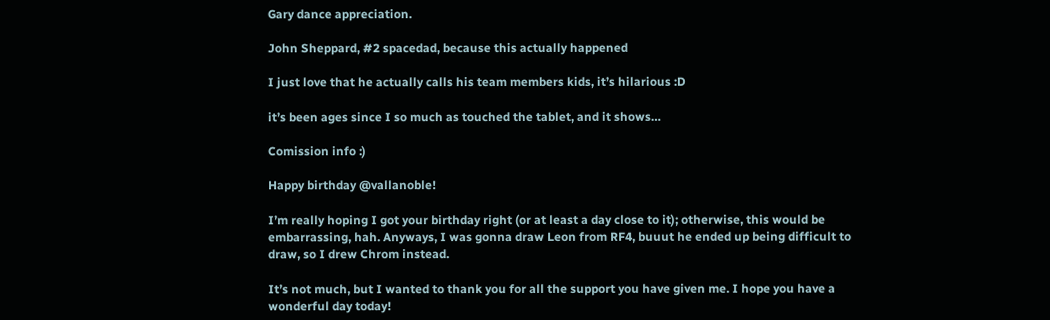Gary dance appreciation.

John Sheppard, #2 spacedad, because this actually happened

I just love that he actually calls his team members kids, it’s hilarious :D

it’s been ages since I so much as touched the tablet, and it shows…

Comission info :)

Happy birthday @vallanoble!

I’m really hoping I got your birthday right (or at least a day close to it); otherwise, this would be embarrassing, hah. Anyways, I was gonna draw Leon from RF4, buuut he ended up being difficult to draw, so I drew Chrom instead.

It’s not much, but I wanted to thank you for all the support you have given me. I hope you have a wonderful day today!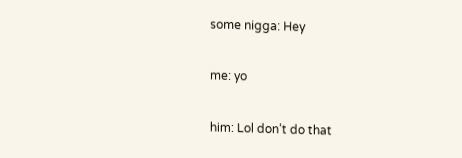some nigga: Hey

me: yo

him: Lol don’t do that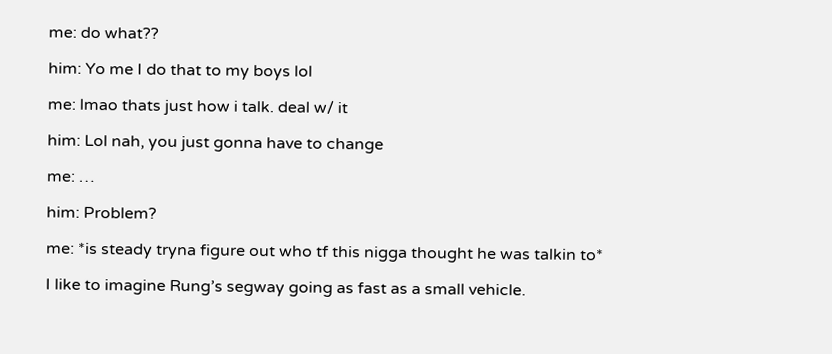me: do what??

him: Yo me I do that to my boys lol

me: lmao thats just how i talk. deal w/ it

him: Lol nah, you just gonna have to change

me: …

him: Problem?

me: *is steady tryna figure out who tf this nigga thought he was talkin to*

I like to imagine Rung’s segway going as fast as a small vehicle.